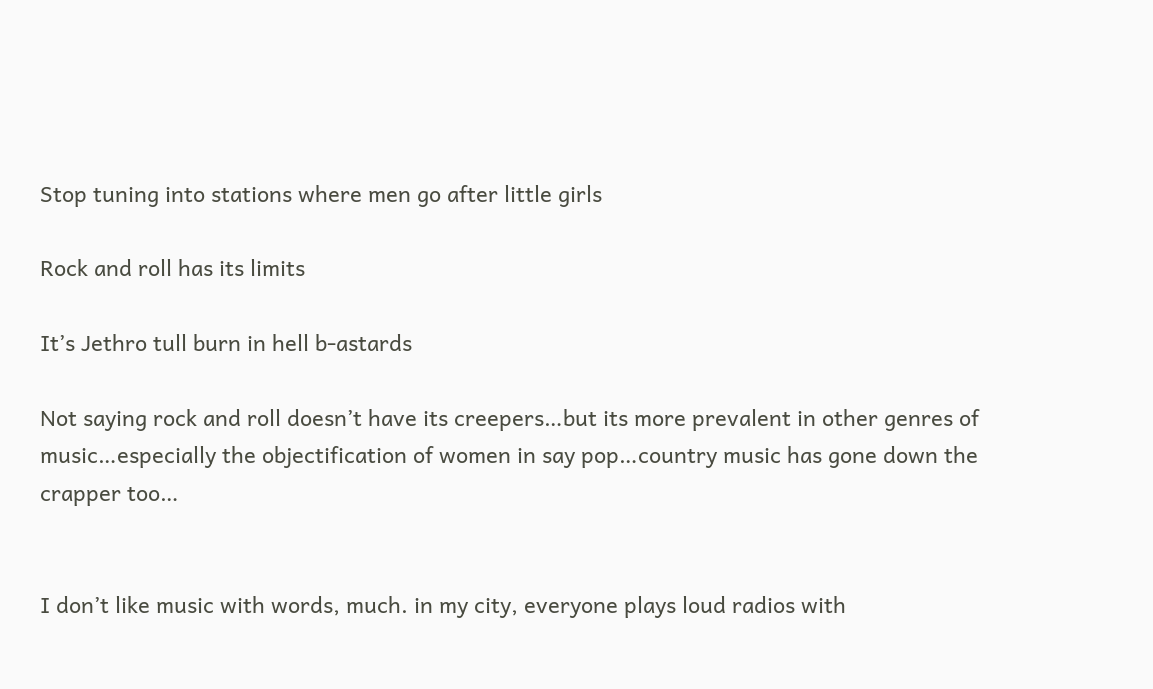Stop tuning into stations where men go after little girls

Rock and roll has its limits

It’s Jethro tull burn in hell b-astards

Not saying rock and roll doesn’t have its creepers…but its more prevalent in other genres of music…especially the objectification of women in say pop…country music has gone down the crapper too…


I don’t like music with words, much. in my city, everyone plays loud radios with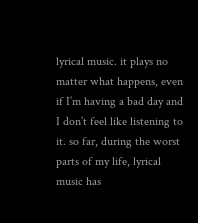lyrical music. it plays no matter what happens, even if I’m having a bad day and I don’t feel like listening to it. so far, during the worst parts of my life, lyrical music has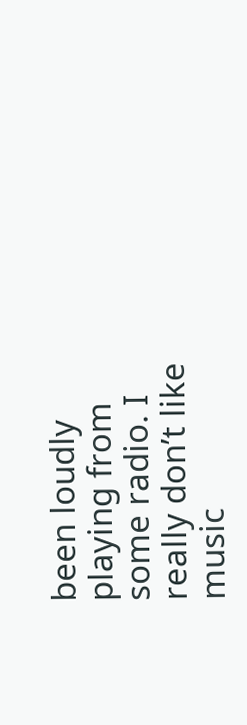been loudly playing from some radio. I really don’t like music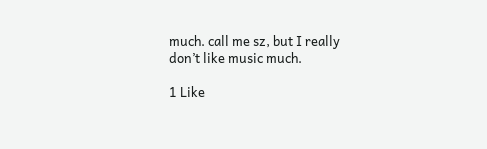much. call me sz, but I really don’t like music much.

1 Like